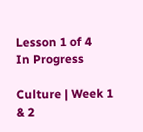Lesson 1 of 4
In Progress

Culture | Week 1 & 2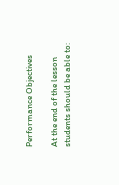Performance Objectives

At the end of the lesson students should be able to: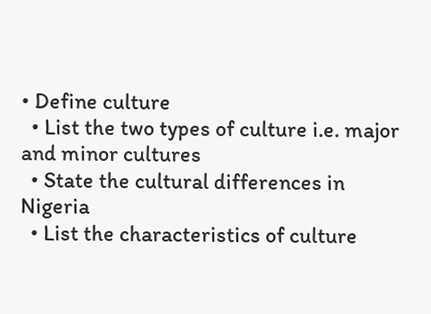• Define culture
  • List the two types of culture i.e. major and minor cultures
  • State the cultural differences in Nigeria
  • List the characteristics of culture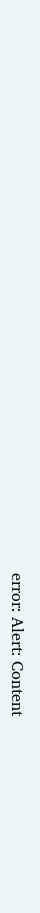error: Alert: Content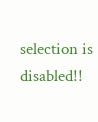selection is disabled!!